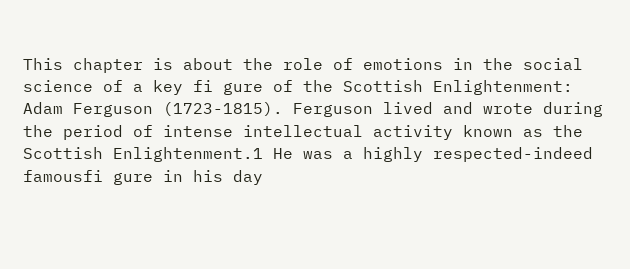This chapter is about the role of emotions in the social science of a key fi gure of the Scottish Enlightenment: Adam Ferguson (1723-1815). Ferguson lived and wrote during the period of intense intellectual activity known as the Scottish Enlightenment.1 He was a highly respected-indeed famousfi gure in his day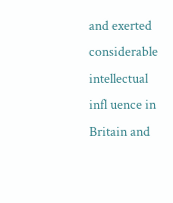and exerted considerable intellectual infl uence in Britain and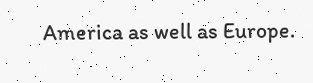America as well as Europe.